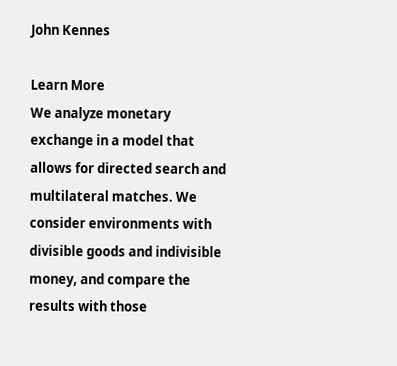John Kennes

Learn More
We analyze monetary exchange in a model that allows for directed search and multilateral matches. We consider environments with divisible goods and indivisible money, and compare the results with those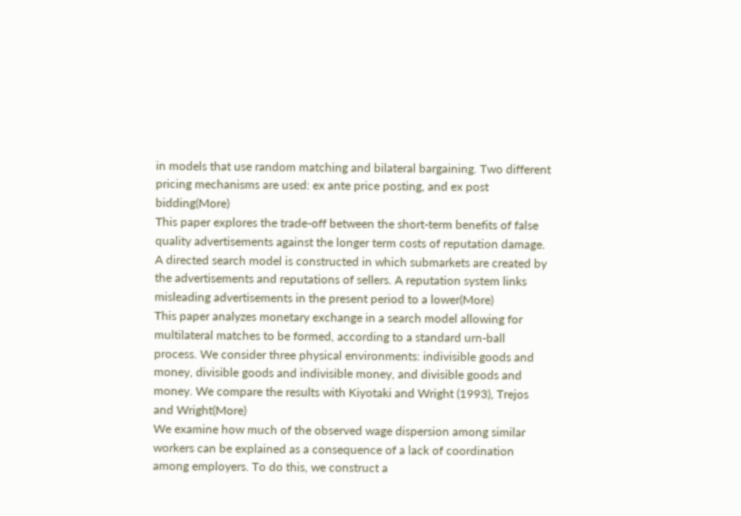in models that use random matching and bilateral bargaining. Two different pricing mechanisms are used: ex ante price posting, and ex post bidding(More)
This paper explores the trade-off between the short-term benefits of false quality advertisements against the longer term costs of reputation damage. A directed search model is constructed in which submarkets are created by the advertisements and reputations of sellers. A reputation system links misleading advertisements in the present period to a lower(More)
This paper analyzes monetary exchange in a search model allowing for multilateral matches to be formed, according to a standard urn-ball process. We consider three physical environments: indivisible goods and money, divisible goods and indivisible money, and divisible goods and money. We compare the results with Kiyotaki and Wright (1993), Trejos and Wright(More)
We examine how much of the observed wage dispersion among similar workers can be explained as a consequence of a lack of coordination among employers. To do this, we construct a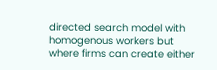directed search model with homogenous workers but where firms can create either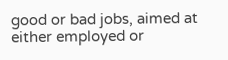good or bad jobs, aimed at either employed or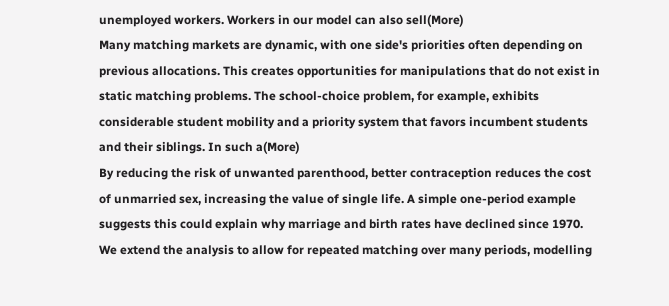unemployed workers. Workers in our model can also sell(More)
Many matching markets are dynamic, with one side's priorities often depending on previous allocations. This creates opportunities for manipulations that do not exist in static matching problems. The school-choice problem, for example, exhibits considerable student mobility and a priority system that favors incumbent students and their siblings. In such a(More)
By reducing the risk of unwanted parenthood, better contraception reduces the cost of unmarried sex, increasing the value of single life. A simple one-period example suggests this could explain why marriage and birth rates have declined since 1970. We extend the analysis to allow for repeated matching over many periods, modelling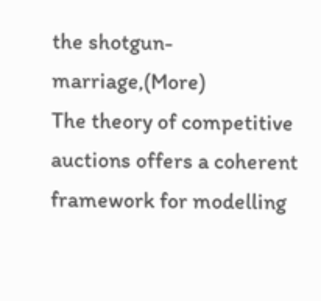the shotgun-marriage,(More)
The theory of competitive auctions offers a coherent framework for modelling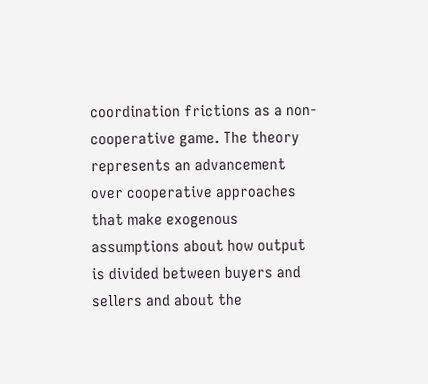coordination frictions as a non-cooperative game. The theory represents an advancement over cooperative approaches that make exogenous assumptions about how output is divided between buyers and sellers and about the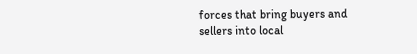forces that bring buyers and sellers into local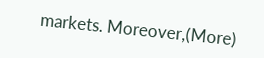markets. Moreover,(More)